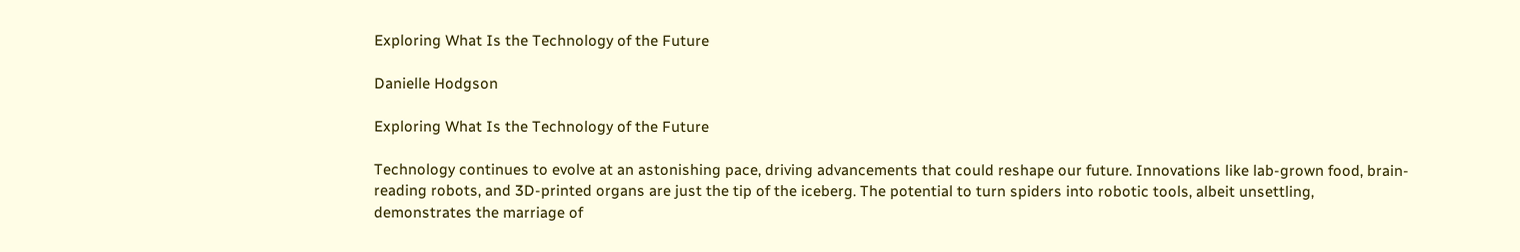Exploring What Is the Technology of the Future

Danielle Hodgson

Exploring What Is the Technology of the Future

Technology continues to evolve at an astonishing pace, driving advancements that could reshape our future. Innovations like lab-grown food, brain-reading robots, and 3D-printed organs are just the tip of the iceberg. The potential to turn spiders into robotic tools, albeit unsettling, demonstrates the marriage of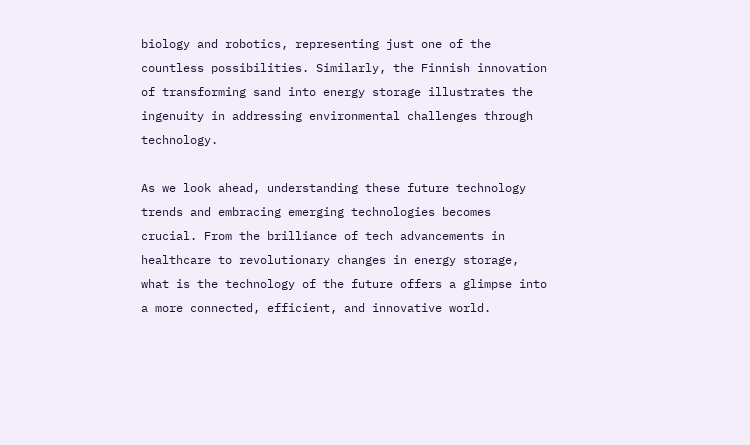biology and robotics, representing just one of the countless possibilities. Similarly, the Finnish innovation of transforming sand into energy storage illustrates the ingenuity in addressing environmental challenges through technology.

As we look ahead, understanding these future technology trends and embracing emerging technologies becomes crucial. From the brilliance of tech advancements in healthcare to revolutionary changes in energy storage, what is the technology of the future offers a glimpse into a more connected, efficient, and innovative world.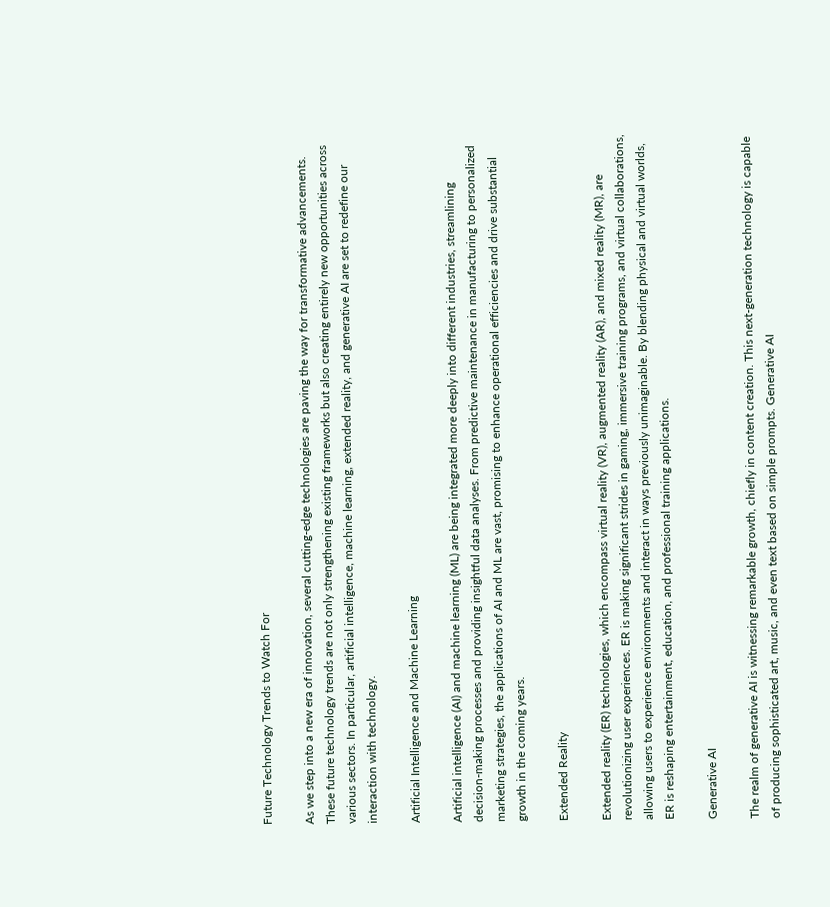Future Technology Trends to Watch For

As we step into a new era of innovation, several cutting-edge technologies are paving the way for transformative advancements. These future technology trends are not only strengthening existing frameworks but also creating entirely new opportunities across various sectors. In particular, artificial intelligence, machine learning, extended reality, and generative AI are set to redefine our interaction with technology.

Artificial Intelligence and Machine Learning

Artificial intelligence (AI) and machine learning (ML) are being integrated more deeply into different industries, streamlining decision-making processes and providing insightful data analyses. From predictive maintenance in manufacturing to personalized marketing strategies, the applications of AI and ML are vast, promising to enhance operational efficiencies and drive substantial growth in the coming years.

Extended Reality

Extended reality (ER) technologies, which encompass virtual reality (VR), augmented reality (AR), and mixed reality (MR), are revolutionizing user experiences. ER is making significant strides in gaming, immersive training programs, and virtual collaborations, allowing users to experience environments and interact in ways previously unimaginable. By blending physical and virtual worlds, ER is reshaping entertainment, education, and professional training applications.

Generative AI

The realm of generative AI is witnessing remarkable growth, chiefly in content creation. This next-generation technology is capable of producing sophisticated art, music, and even text based on simple prompts. Generative AI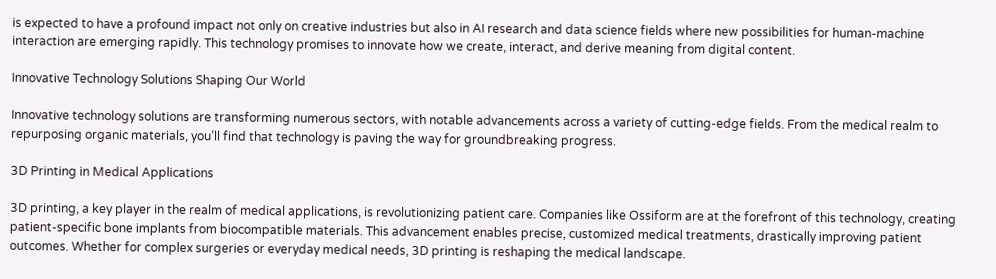is expected to have a profound impact not only on creative industries but also in AI research and data science fields where new possibilities for human-machine interaction are emerging rapidly. This technology promises to innovate how we create, interact, and derive meaning from digital content.

Innovative Technology Solutions Shaping Our World

Innovative technology solutions are transforming numerous sectors, with notable advancements across a variety of cutting-edge fields. From the medical realm to repurposing organic materials, you’ll find that technology is paving the way for groundbreaking progress.

3D Printing in Medical Applications

3D printing, a key player in the realm of medical applications, is revolutionizing patient care. Companies like Ossiform are at the forefront of this technology, creating patient-specific bone implants from biocompatible materials. This advancement enables precise, customized medical treatments, drastically improving patient outcomes. Whether for complex surgeries or everyday medical needs, 3D printing is reshaping the medical landscape.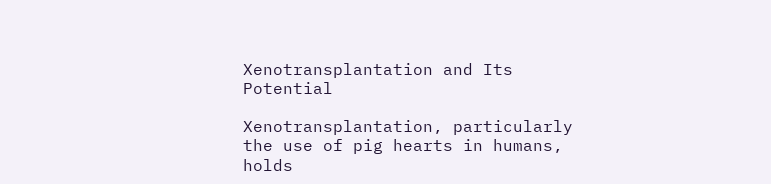Xenotransplantation and Its Potential

Xenotransplantation, particularly the use of pig hearts in humans, holds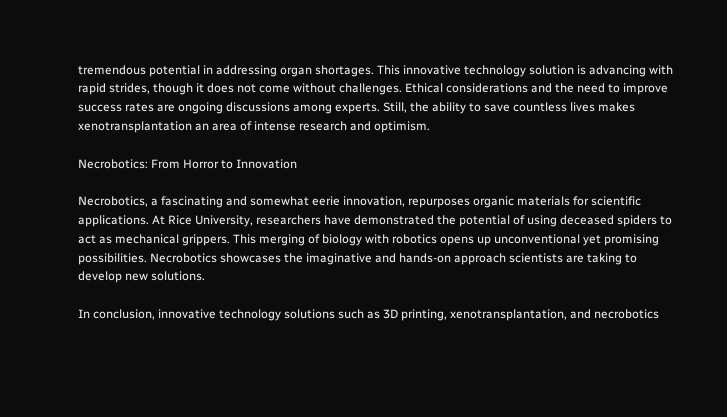tremendous potential in addressing organ shortages. This innovative technology solution is advancing with rapid strides, though it does not come without challenges. Ethical considerations and the need to improve success rates are ongoing discussions among experts. Still, the ability to save countless lives makes xenotransplantation an area of intense research and optimism.

Necrobotics: From Horror to Innovation

Necrobotics, a fascinating and somewhat eerie innovation, repurposes organic materials for scientific applications. At Rice University, researchers have demonstrated the potential of using deceased spiders to act as mechanical grippers. This merging of biology with robotics opens up unconventional yet promising possibilities. Necrobotics showcases the imaginative and hands-on approach scientists are taking to develop new solutions.

In conclusion, innovative technology solutions such as 3D printing, xenotransplantation, and necrobotics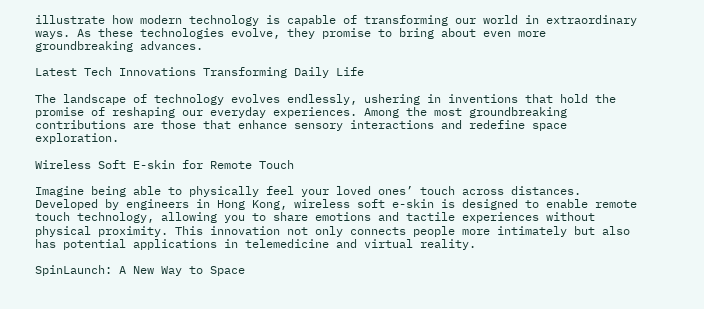illustrate how modern technology is capable of transforming our world in extraordinary ways. As these technologies evolve, they promise to bring about even more groundbreaking advances.

Latest Tech Innovations Transforming Daily Life

The landscape of technology evolves endlessly, ushering in inventions that hold the promise of reshaping our everyday experiences. Among the most groundbreaking contributions are those that enhance sensory interactions and redefine space exploration.

Wireless Soft E-skin for Remote Touch

Imagine being able to physically feel your loved ones’ touch across distances. Developed by engineers in Hong Kong, wireless soft e-skin is designed to enable remote touch technology, allowing you to share emotions and tactile experiences without physical proximity. This innovation not only connects people more intimately but also has potential applications in telemedicine and virtual reality.

SpinLaunch: A New Way to Space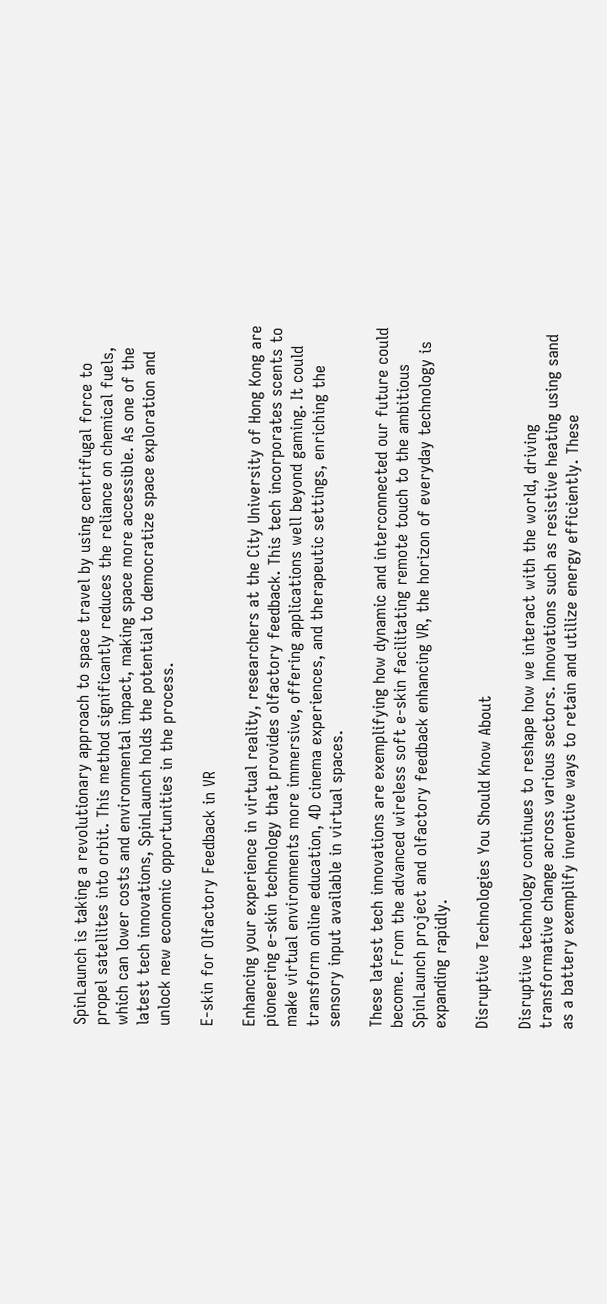SpinLaunch is taking a revolutionary approach to space travel by using centrifugal force to propel satellites into orbit. This method significantly reduces the reliance on chemical fuels, which can lower costs and environmental impact, making space more accessible. As one of the latest tech innovations, SpinLaunch holds the potential to democratize space exploration and unlock new economic opportunities in the process.

E-skin for Olfactory Feedback in VR

Enhancing your experience in virtual reality, researchers at the City University of Hong Kong are pioneering e-skin technology that provides olfactory feedback. This tech incorporates scents to make virtual environments more immersive, offering applications well beyond gaming. It could transform online education, 4D cinema experiences, and therapeutic settings, enriching the sensory input available in virtual spaces.

These latest tech innovations are exemplifying how dynamic and interconnected our future could become. From the advanced wireless soft e-skin facilitating remote touch to the ambitious SpinLaunch project and olfactory feedback enhancing VR, the horizon of everyday technology is expanding rapidly.

Disruptive Technologies You Should Know About

Disruptive technology continues to reshape how we interact with the world, driving transformative change across various sectors. Innovations such as resistive heating using sand as a battery exemplify inventive ways to retain and utilize energy efficiently. These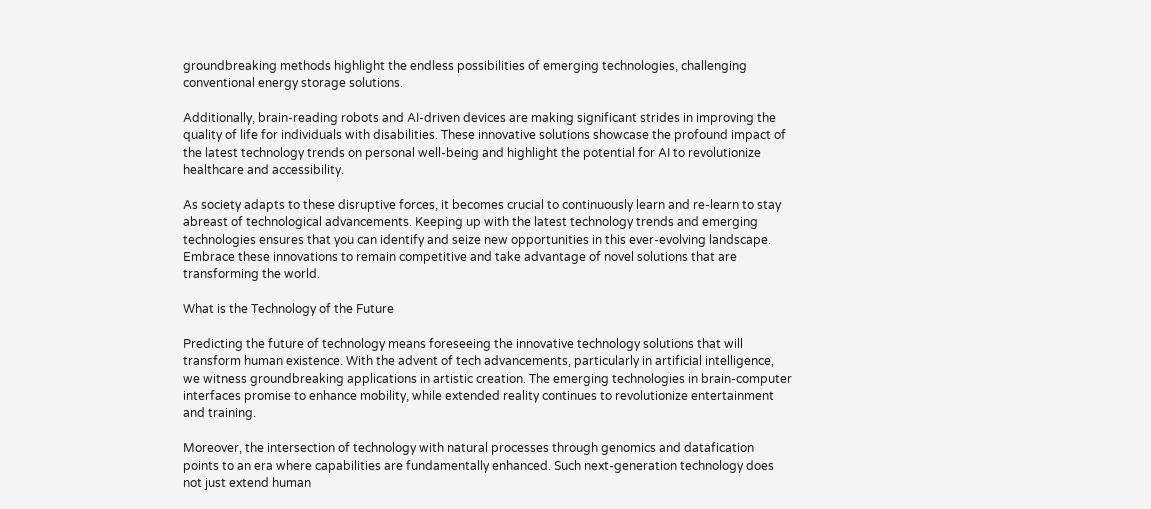groundbreaking methods highlight the endless possibilities of emerging technologies, challenging conventional energy storage solutions.

Additionally, brain-reading robots and AI-driven devices are making significant strides in improving the quality of life for individuals with disabilities. These innovative solutions showcase the profound impact of the latest technology trends on personal well-being and highlight the potential for AI to revolutionize healthcare and accessibility.

As society adapts to these disruptive forces, it becomes crucial to continuously learn and re-learn to stay abreast of technological advancements. Keeping up with the latest technology trends and emerging technologies ensures that you can identify and seize new opportunities in this ever-evolving landscape. Embrace these innovations to remain competitive and take advantage of novel solutions that are transforming the world.

What is the Technology of the Future

Predicting the future of technology means foreseeing the innovative technology solutions that will transform human existence. With the advent of tech advancements, particularly in artificial intelligence, we witness groundbreaking applications in artistic creation. The emerging technologies in brain-computer interfaces promise to enhance mobility, while extended reality continues to revolutionize entertainment and training.

Moreover, the intersection of technology with natural processes through genomics and datafication points to an era where capabilities are fundamentally enhanced. Such next-generation technology does not just extend human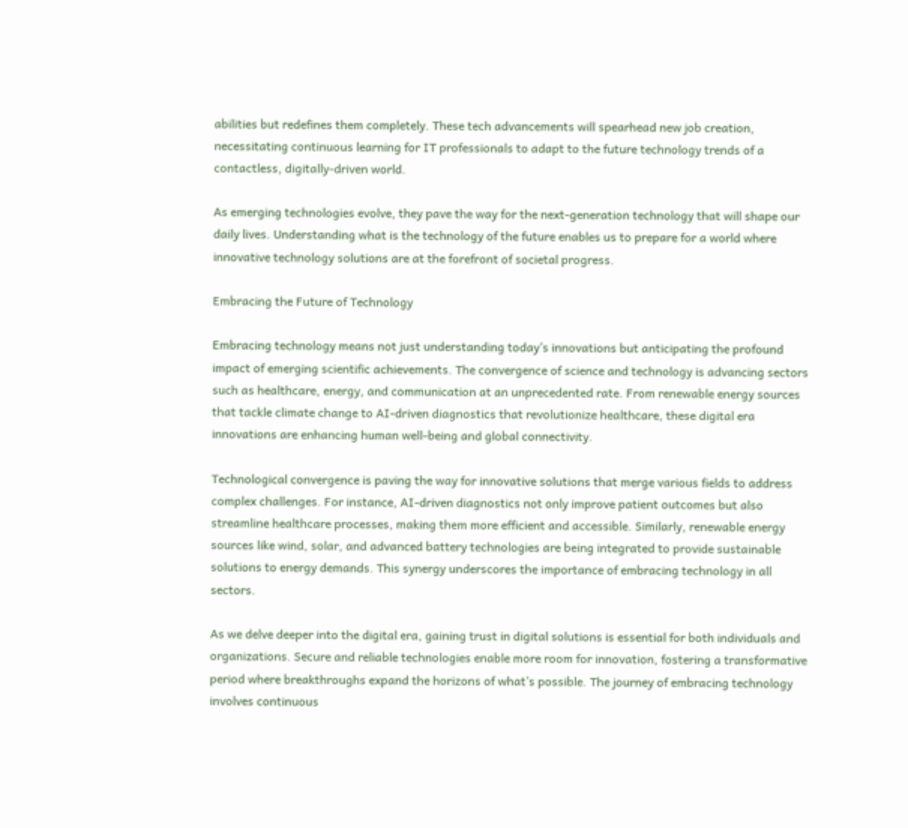abilities but redefines them completely. These tech advancements will spearhead new job creation, necessitating continuous learning for IT professionals to adapt to the future technology trends of a contactless, digitally-driven world.

As emerging technologies evolve, they pave the way for the next-generation technology that will shape our daily lives. Understanding what is the technology of the future enables us to prepare for a world where innovative technology solutions are at the forefront of societal progress.

Embracing the Future of Technology

Embracing technology means not just understanding today’s innovations but anticipating the profound impact of emerging scientific achievements. The convergence of science and technology is advancing sectors such as healthcare, energy, and communication at an unprecedented rate. From renewable energy sources that tackle climate change to AI-driven diagnostics that revolutionize healthcare, these digital era innovations are enhancing human well-being and global connectivity.

Technological convergence is paving the way for innovative solutions that merge various fields to address complex challenges. For instance, AI-driven diagnostics not only improve patient outcomes but also streamline healthcare processes, making them more efficient and accessible. Similarly, renewable energy sources like wind, solar, and advanced battery technologies are being integrated to provide sustainable solutions to energy demands. This synergy underscores the importance of embracing technology in all sectors.

As we delve deeper into the digital era, gaining trust in digital solutions is essential for both individuals and organizations. Secure and reliable technologies enable more room for innovation, fostering a transformative period where breakthroughs expand the horizons of what’s possible. The journey of embracing technology involves continuous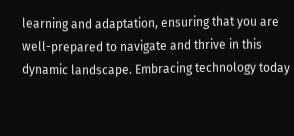learning and adaptation, ensuring that you are well-prepared to navigate and thrive in this dynamic landscape. Embracing technology today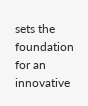sets the foundation for an innovative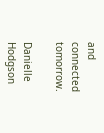and connected tomorrow.

Danielle Hodgson